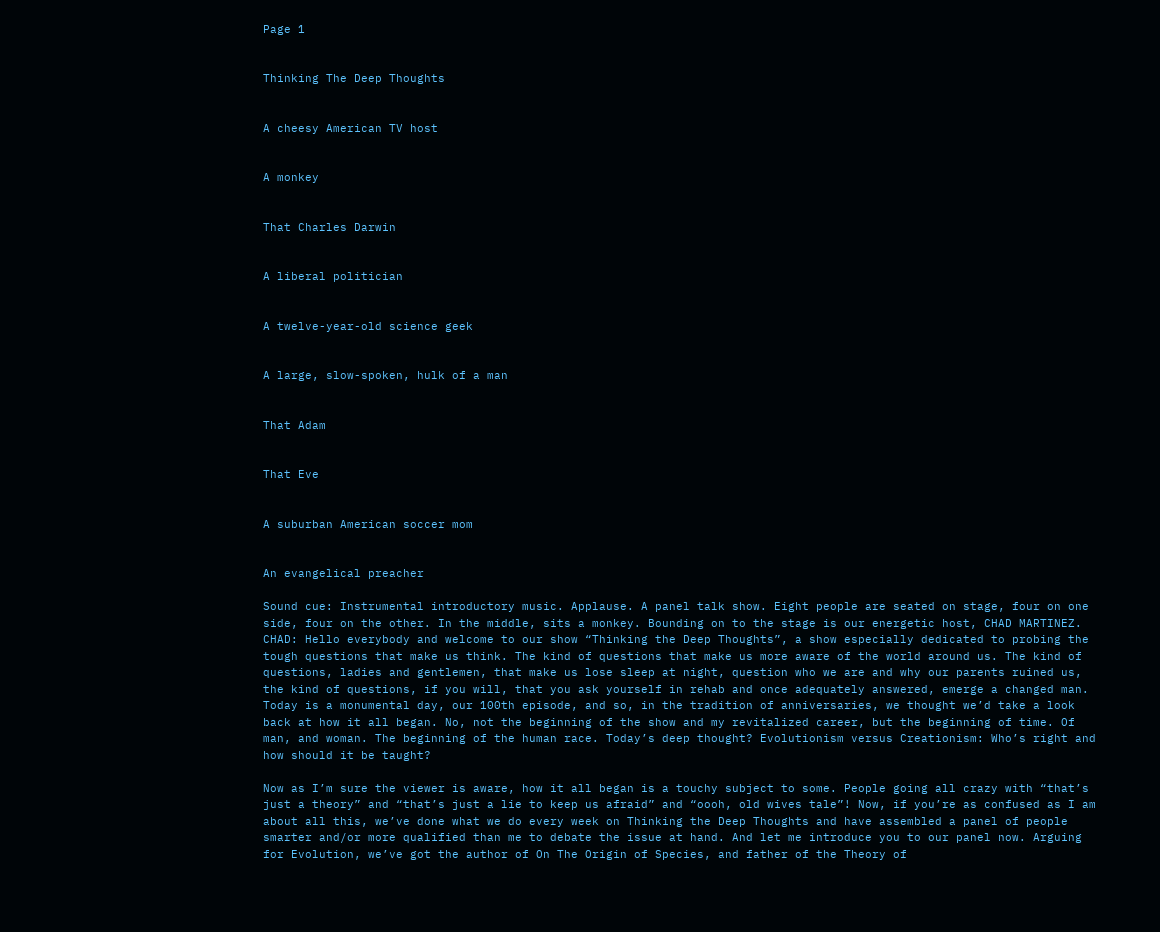Page 1


Thinking The Deep Thoughts


A cheesy American TV host


A monkey


That Charles Darwin


A liberal politician


A twelve-year-old science geek


A large, slow-spoken, hulk of a man


That Adam


That Eve


A suburban American soccer mom


An evangelical preacher

Sound cue: Instrumental introductory music. Applause. A panel talk show. Eight people are seated on stage, four on one side, four on the other. In the middle, sits a monkey. Bounding on to the stage is our energetic host, CHAD MARTINEZ. CHAD: Hello everybody and welcome to our show “Thinking the Deep Thoughts”, a show especially dedicated to probing the tough questions that make us think. The kind of questions that make us more aware of the world around us. The kind of questions, ladies and gentlemen, that make us lose sleep at night, question who we are and why our parents ruined us, the kind of questions, if you will, that you ask yourself in rehab and once adequately answered, emerge a changed man. Today is a monumental day, our 100th episode, and so, in the tradition of anniversaries, we thought we’d take a look back at how it all began. No, not the beginning of the show and my revitalized career, but the beginning of time. Of man, and woman. The beginning of the human race. Today’s deep thought? Evolutionism versus Creationism: Who’s right and how should it be taught?

Now as I’m sure the viewer is aware, how it all began is a touchy subject to some. People going all crazy with “that’s just a theory” and “that’s just a lie to keep us afraid” and “oooh, old wives tale”! Now, if you’re as confused as I am about all this, we’ve done what we do every week on Thinking the Deep Thoughts and have assembled a panel of people smarter and/or more qualified than me to debate the issue at hand. And let me introduce you to our panel now. Arguing for Evolution, we’ve got the author of On The Origin of Species, and father of the Theory of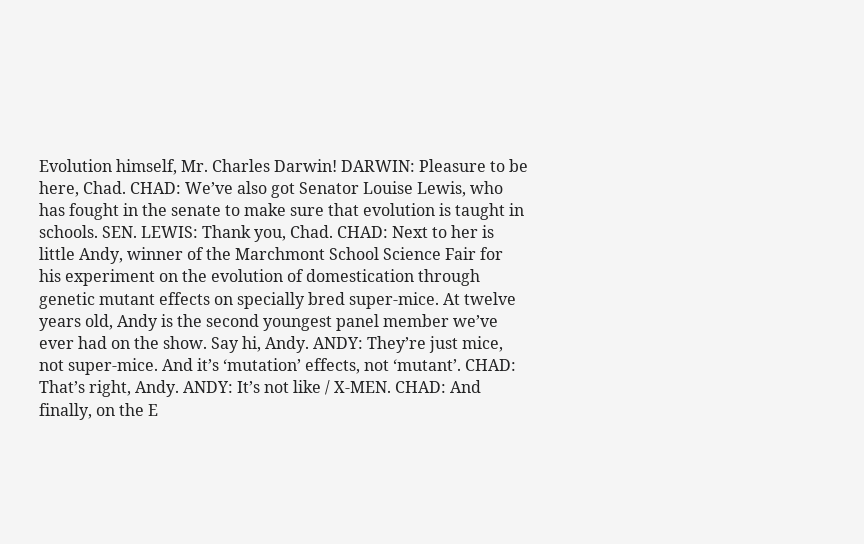Evolution himself, Mr. Charles Darwin! DARWIN: Pleasure to be here, Chad. CHAD: We’ve also got Senator Louise Lewis, who has fought in the senate to make sure that evolution is taught in schools. SEN. LEWIS: Thank you, Chad. CHAD: Next to her is little Andy, winner of the Marchmont School Science Fair for his experiment on the evolution of domestication through genetic mutant effects on specially bred super-mice. At twelve years old, Andy is the second youngest panel member we’ve ever had on the show. Say hi, Andy. ANDY: They’re just mice, not super-mice. And it’s ‘mutation’ effects, not ‘mutant’. CHAD: That’s right, Andy. ANDY: It’s not like / X-MEN. CHAD: And finally, on the E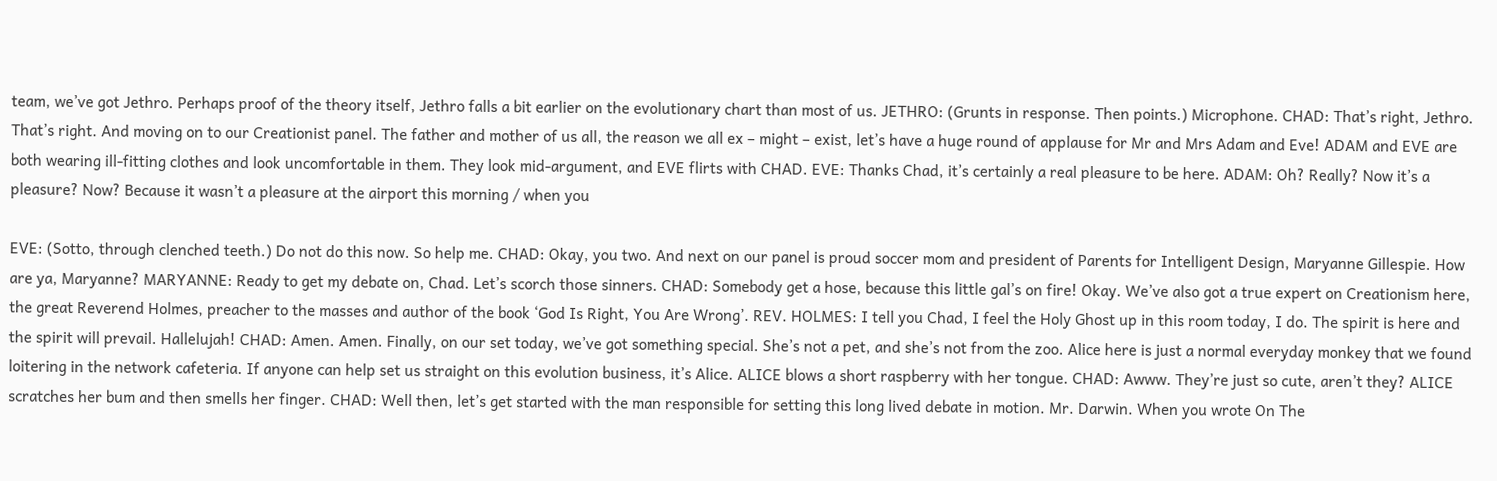team, we’ve got Jethro. Perhaps proof of the theory itself, Jethro falls a bit earlier on the evolutionary chart than most of us. JETHRO: (Grunts in response. Then points.) Microphone. CHAD: That’s right, Jethro. That’s right. And moving on to our Creationist panel. The father and mother of us all, the reason we all ex – might – exist, let’s have a huge round of applause for Mr and Mrs Adam and Eve! ADAM and EVE are both wearing ill-fitting clothes and look uncomfortable in them. They look mid-argument, and EVE flirts with CHAD. EVE: Thanks Chad, it’s certainly a real pleasure to be here. ADAM: Oh? Really? Now it’s a pleasure? Now? Because it wasn’t a pleasure at the airport this morning / when you

EVE: (Sotto, through clenched teeth.) Do not do this now. So help me. CHAD: Okay, you two. And next on our panel is proud soccer mom and president of Parents for Intelligent Design, Maryanne Gillespie. How are ya, Maryanne? MARYANNE: Ready to get my debate on, Chad. Let’s scorch those sinners. CHAD: Somebody get a hose, because this little gal’s on fire! Okay. We’ve also got a true expert on Creationism here, the great Reverend Holmes, preacher to the masses and author of the book ‘God Is Right, You Are Wrong’. REV. HOLMES: I tell you Chad, I feel the Holy Ghost up in this room today, I do. The spirit is here and the spirit will prevail. Hallelujah! CHAD: Amen. Amen. Finally, on our set today, we’ve got something special. She’s not a pet, and she’s not from the zoo. Alice here is just a normal everyday monkey that we found loitering in the network cafeteria. If anyone can help set us straight on this evolution business, it’s Alice. ALICE blows a short raspberry with her tongue. CHAD: Awww. They’re just so cute, aren’t they? ALICE scratches her bum and then smells her finger. CHAD: Well then, let’s get started with the man responsible for setting this long lived debate in motion. Mr. Darwin. When you wrote On The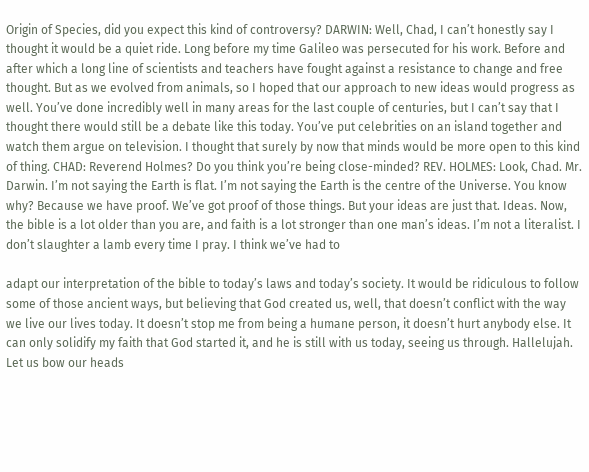Origin of Species, did you expect this kind of controversy? DARWIN: Well, Chad, I can’t honestly say I thought it would be a quiet ride. Long before my time Galileo was persecuted for his work. Before and after which a long line of scientists and teachers have fought against a resistance to change and free thought. But as we evolved from animals, so I hoped that our approach to new ideas would progress as well. You’ve done incredibly well in many areas for the last couple of centuries, but I can’t say that I thought there would still be a debate like this today. You’ve put celebrities on an island together and watch them argue on television. I thought that surely by now that minds would be more open to this kind of thing. CHAD: Reverend Holmes? Do you think you’re being close-minded? REV. HOLMES: Look, Chad. Mr. Darwin. I’m not saying the Earth is flat. I’m not saying the Earth is the centre of the Universe. You know why? Because we have proof. We’ve got proof of those things. But your ideas are just that. Ideas. Now, the bible is a lot older than you are, and faith is a lot stronger than one man’s ideas. I’m not a literalist. I don’t slaughter a lamb every time I pray. I think we’ve had to

adapt our interpretation of the bible to today’s laws and today’s society. It would be ridiculous to follow some of those ancient ways, but believing that God created us, well, that doesn’t conflict with the way we live our lives today. It doesn’t stop me from being a humane person, it doesn’t hurt anybody else. It can only solidify my faith that God started it, and he is still with us today, seeing us through. Hallelujah. Let us bow our heads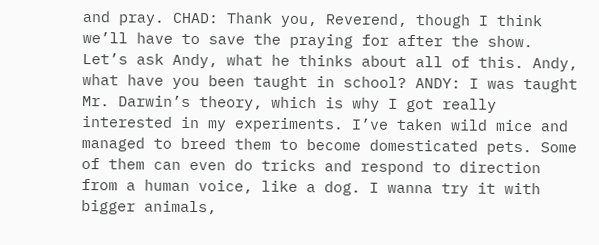and pray. CHAD: Thank you, Reverend, though I think we’ll have to save the praying for after the show. Let’s ask Andy, what he thinks about all of this. Andy, what have you been taught in school? ANDY: I was taught Mr. Darwin’s theory, which is why I got really interested in my experiments. I’ve taken wild mice and managed to breed them to become domesticated pets. Some of them can even do tricks and respond to direction from a human voice, like a dog. I wanna try it with bigger animals,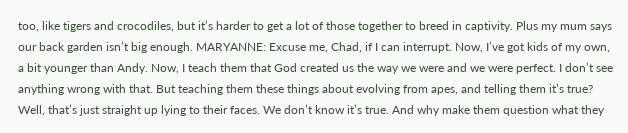too, like tigers and crocodiles, but it’s harder to get a lot of those together to breed in captivity. Plus my mum says our back garden isn’t big enough. MARYANNE: Excuse me, Chad, if I can interrupt. Now, I’ve got kids of my own, a bit younger than Andy. Now, I teach them that God created us the way we were and we were perfect. I don’t see anything wrong with that. But teaching them these things about evolving from apes, and telling them it’s true? Well, that’s just straight up lying to their faces. We don’t know it’s true. And why make them question what they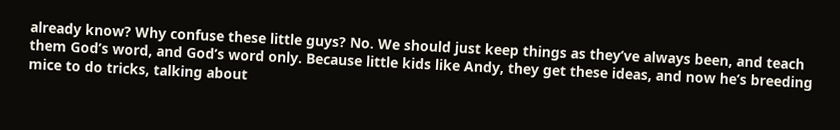already know? Why confuse these little guys? No. We should just keep things as they’ve always been, and teach them God’s word, and God’s word only. Because little kids like Andy, they get these ideas, and now he’s breeding mice to do tricks, talking about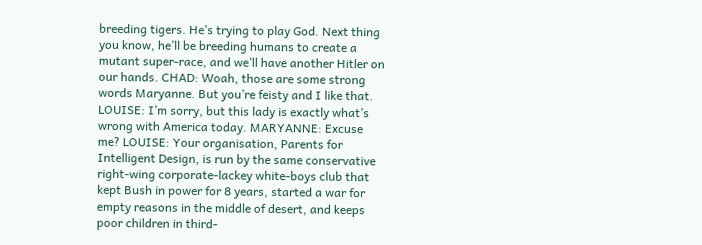breeding tigers. He’s trying to play God. Next thing you know, he’ll be breeding humans to create a mutant super-race, and we’ll have another Hitler on our hands. CHAD: Woah, those are some strong words Maryanne. But you’re feisty and I like that. LOUISE: I’m sorry, but this lady is exactly what’s wrong with America today. MARYANNE: Excuse me? LOUISE: Your organisation, Parents for Intelligent Design, is run by the same conservative right-wing corporate-lackey white-boys club that kept Bush in power for 8 years, started a war for empty reasons in the middle of desert, and keeps poor children in third-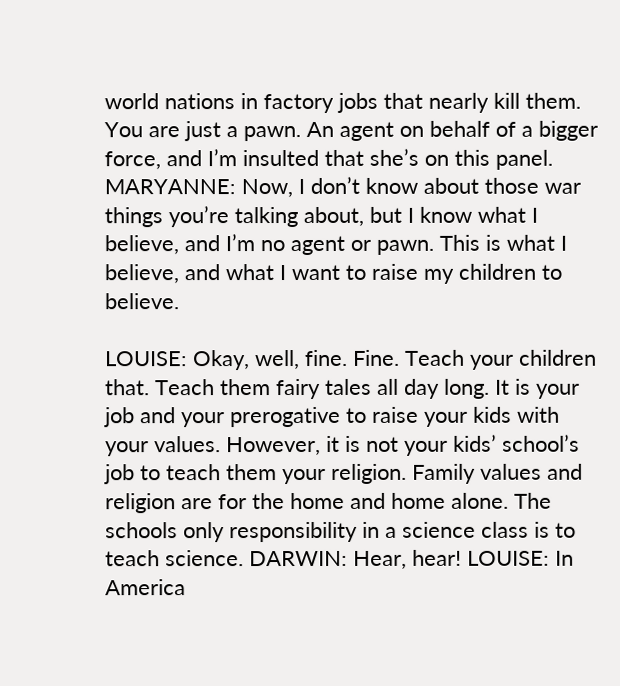world nations in factory jobs that nearly kill them. You are just a pawn. An agent on behalf of a bigger force, and I’m insulted that she’s on this panel. MARYANNE: Now, I don’t know about those war things you’re talking about, but I know what I believe, and I’m no agent or pawn. This is what I believe, and what I want to raise my children to believe.

LOUISE: Okay, well, fine. Fine. Teach your children that. Teach them fairy tales all day long. It is your job and your prerogative to raise your kids with your values. However, it is not your kids’ school’s job to teach them your religion. Family values and religion are for the home and home alone. The schools only responsibility in a science class is to teach science. DARWIN: Hear, hear! LOUISE: In America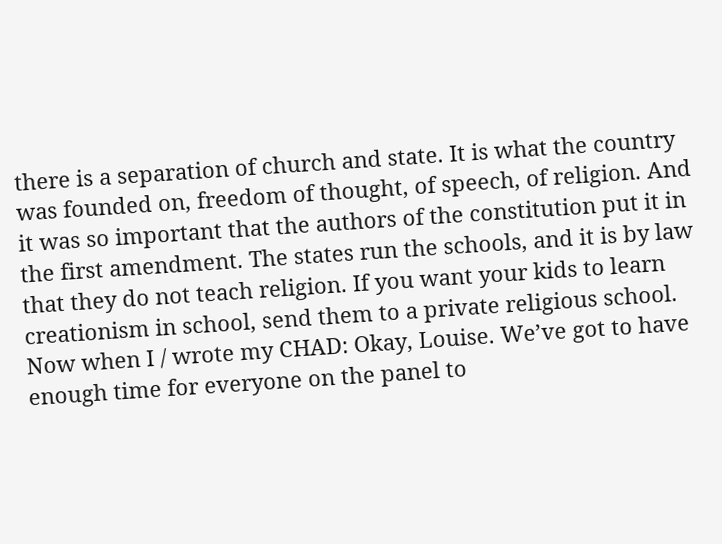there is a separation of church and state. It is what the country was founded on, freedom of thought, of speech, of religion. And it was so important that the authors of the constitution put it in the first amendment. The states run the schools, and it is by law that they do not teach religion. If you want your kids to learn creationism in school, send them to a private religious school. Now when I / wrote my CHAD: Okay, Louise. We’ve got to have enough time for everyone on the panel to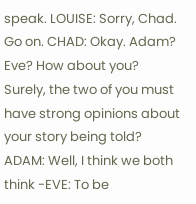speak. LOUISE: Sorry, Chad. Go on. CHAD: Okay. Adam? Eve? How about you? Surely, the two of you must have strong opinions about your story being told? ADAM: Well, I think we both think -EVE: To be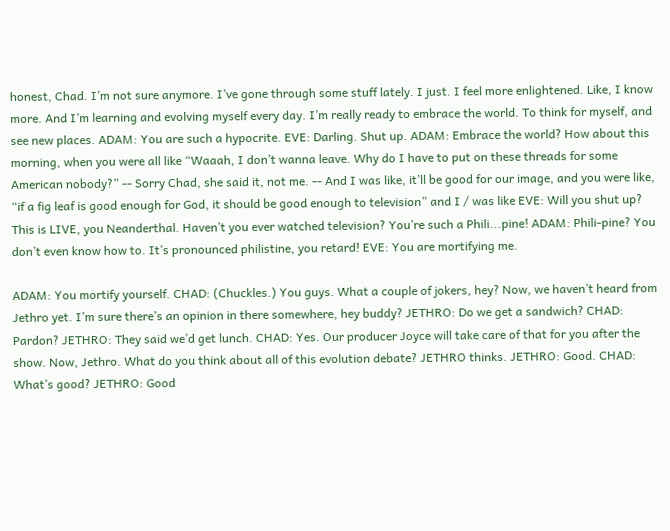honest, Chad. I’m not sure anymore. I’ve gone through some stuff lately. I just. I feel more enlightened. Like, I know more. And I’m learning and evolving myself every day. I’m really ready to embrace the world. To think for myself, and see new places. ADAM: You are such a hypocrite. EVE: Darling. Shut up. ADAM: Embrace the world? How about this morning, when you were all like “Waaah, I don’t wanna leave. Why do I have to put on these threads for some American nobody?” -- Sorry Chad, she said it, not me. -- And I was like, it’ll be good for our image, and you were like, “if a fig leaf is good enough for God, it should be good enough to television” and I / was like EVE: Will you shut up? This is LIVE, you Neanderthal. Haven’t you ever watched television? You’re such a Phili...pine! ADAM: Phili-pine? You don’t even know how to. It’s pronounced philistine, you retard! EVE: You are mortifying me.

ADAM: You mortify yourself. CHAD: (Chuckles.) You guys. What a couple of jokers, hey? Now, we haven’t heard from Jethro yet. I’m sure there’s an opinion in there somewhere, hey buddy? JETHRO: Do we get a sandwich? CHAD: Pardon? JETHRO: They said we’d get lunch. CHAD: Yes. Our producer Joyce will take care of that for you after the show. Now, Jethro. What do you think about all of this evolution debate? JETHRO thinks. JETHRO: Good. CHAD: What’s good? JETHRO: Good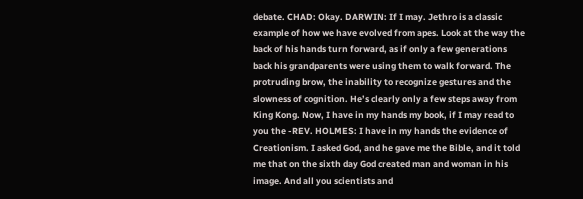debate. CHAD: Okay. DARWIN: If I may. Jethro is a classic example of how we have evolved from apes. Look at the way the back of his hands turn forward, as if only a few generations back his grandparents were using them to walk forward. The protruding brow, the inability to recognize gestures and the slowness of cognition. He’s clearly only a few steps away from King Kong. Now, I have in my hands my book, if I may read to you the -REV. HOLMES: I have in my hands the evidence of Creationism. I asked God, and he gave me the Bible, and it told me that on the sixth day God created man and woman in his image. And all you scientists and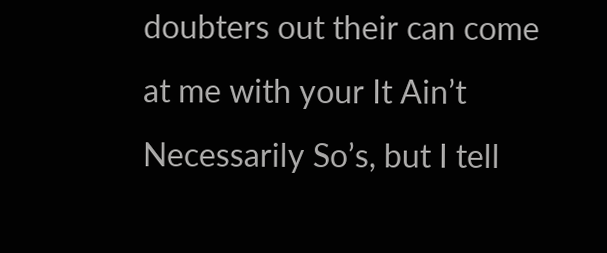doubters out their can come at me with your It Ain’t Necessarily So’s, but I tell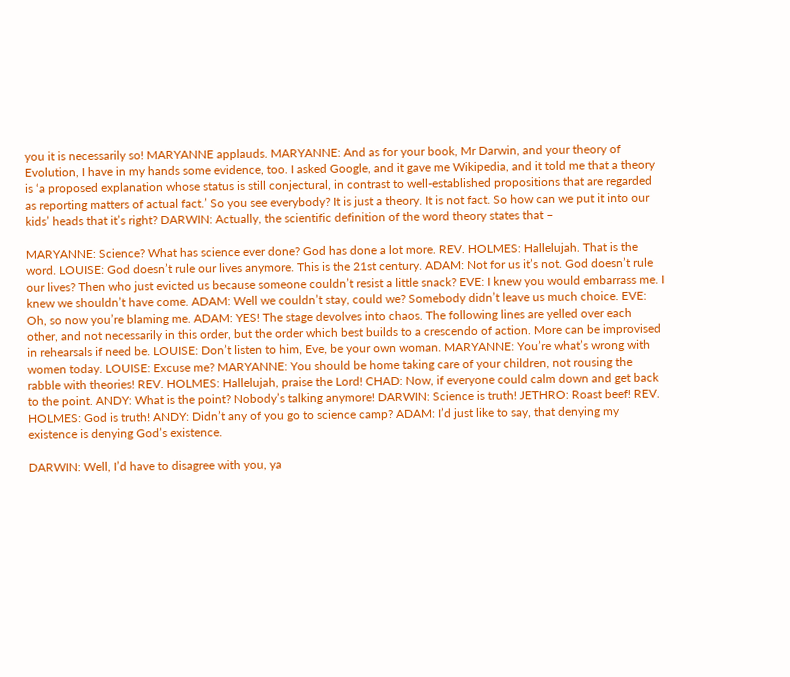you it is necessarily so! MARYANNE applauds. MARYANNE: And as for your book, Mr Darwin, and your theory of Evolution, I have in my hands some evidence, too. I asked Google, and it gave me Wikipedia, and it told me that a theory is ‘a proposed explanation whose status is still conjectural, in contrast to well-established propositions that are regarded as reporting matters of actual fact.’ So you see everybody? It is just a theory. It is not fact. So how can we put it into our kids’ heads that it’s right? DARWIN: Actually, the scientific definition of the word theory states that –

MARYANNE: Science? What has science ever done? God has done a lot more. REV. HOLMES: Hallelujah. That is the word. LOUISE: God doesn’t rule our lives anymore. This is the 21st century. ADAM: Not for us it’s not. God doesn’t rule our lives? Then who just evicted us because someone couldn’t resist a little snack? EVE: I knew you would embarrass me. I knew we shouldn’t have come. ADAM: Well we couldn’t stay, could we? Somebody didn’t leave us much choice. EVE: Oh, so now you’re blaming me. ADAM: YES! The stage devolves into chaos. The following lines are yelled over each other, and not necessarily in this order, but the order which best builds to a crescendo of action. More can be improvised in rehearsals if need be. LOUISE: Don’t listen to him, Eve, be your own woman. MARYANNE: You’re what’s wrong with women today. LOUISE: Excuse me? MARYANNE: You should be home taking care of your children, not rousing the rabble with theories! REV. HOLMES: Hallelujah, praise the Lord! CHAD: Now, if everyone could calm down and get back to the point. ANDY: What is the point? Nobody’s talking anymore! DARWIN: Science is truth! JETHRO: Roast beef! REV. HOLMES: God is truth! ANDY: Didn’t any of you go to science camp? ADAM: I’d just like to say, that denying my existence is denying God’s existence.

DARWIN: Well, I’d have to disagree with you, ya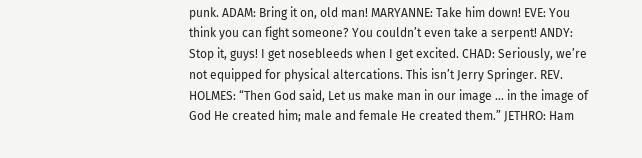punk. ADAM: Bring it on, old man! MARYANNE: Take him down! EVE: You think you can fight someone? You couldn’t even take a serpent! ANDY: Stop it, guys! I get nosebleeds when I get excited. CHAD: Seriously, we’re not equipped for physical altercations. This isn’t Jerry Springer. REV. HOLMES: “Then God said, Let us make man in our image ... in the image of God He created him; male and female He created them.” JETHRO: Ham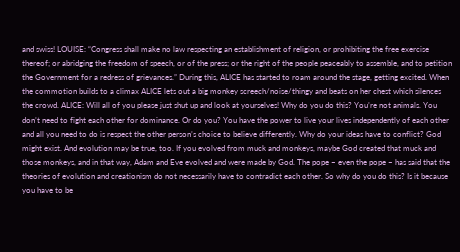and swiss! LOUISE: “Congress shall make no law respecting an establishment of religion, or prohibiting the free exercise thereof; or abridging the freedom of speech, or of the press; or the right of the people peaceably to assemble, and to petition the Government for a redress of grievances.” During this, ALICE has started to roam around the stage, getting excited. When the commotion builds to a climax ALICE lets out a big monkey screech/noise/thingy and beats on her chest which silences the crowd. ALICE: Will all of you please just shut up and look at yourselves! Why do you do this? You’re not animals. You don’t need to fight each other for dominance. Or do you? You have the power to live your lives independently of each other and all you need to do is respect the other person’s choice to believe differently. Why do your ideas have to conflict? God might exist. And evolution may be true, too. If you evolved from muck and monkeys, maybe God created that muck and those monkeys, and in that way, Adam and Eve evolved and were made by God. The pope – even the pope – has said that the theories of evolution and creationism do not necessarily have to contradict each other. So why do you do this? Is it because you have to be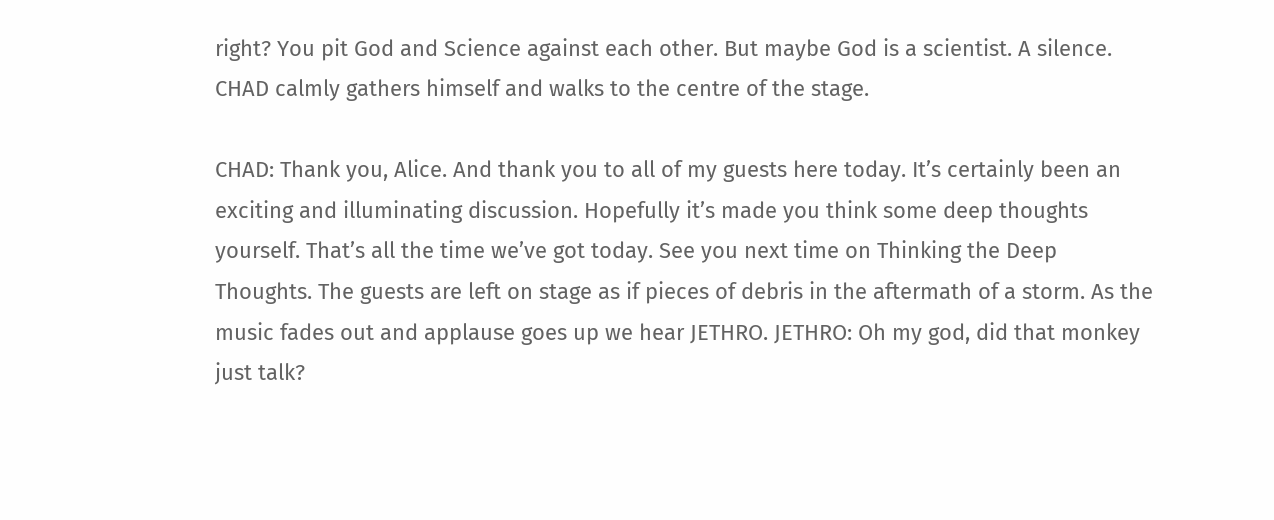right? You pit God and Science against each other. But maybe God is a scientist. A silence. CHAD calmly gathers himself and walks to the centre of the stage.

CHAD: Thank you, Alice. And thank you to all of my guests here today. It’s certainly been an exciting and illuminating discussion. Hopefully it’s made you think some deep thoughts yourself. That’s all the time we’ve got today. See you next time on Thinking the Deep Thoughts. The guests are left on stage as if pieces of debris in the aftermath of a storm. As the music fades out and applause goes up we hear JETHRO. JETHRO: Oh my god, did that monkey just talk?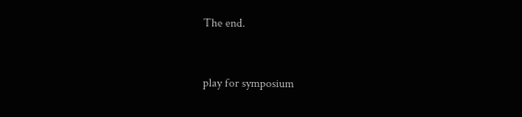The end.


play for symposium